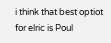i think that best optiot for elric is Poul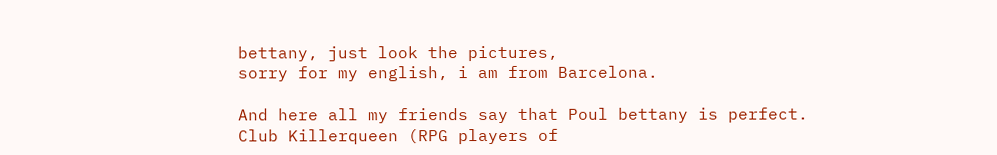bettany, just look the pictures,
sorry for my english, i am from Barcelona.

And here all my friends say that Poul bettany is perfect.
Club Killerqueen (RPG players of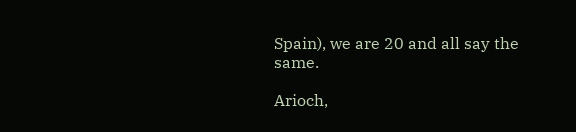Spain), we are 20 and all say the same.

Arioch,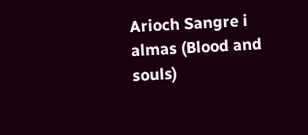Arioch Sangre i almas (Blood and souls)